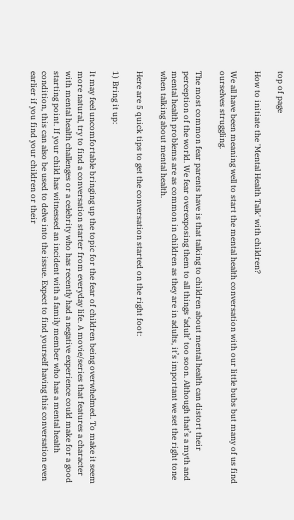top of page

How to initiate the 'Mental Health Talk' with children?

We all have been meaning well to start the mental health conversation with our little bubs but many of us find ourselves struggling.

The most common fear parents have is that talking to children about mental health can distort their perception of the world. We fear overexposing them to all things ‘adult’ too soon. Although that’s a myth and mental health problems are as common in children as they are in adults, it’s important we set the right tone when talking about mental health.

Here are 5 quick tips to get the conversation started on the right foot:

1) Bring it up:

It may feel uncomfortable bringing up the topic for the fear of children being overwhelmed. To make it seem more natural, try to find a conversation starter from everyday life. A movie/series that features a character with mental health challenges or a celebrity who has recently had a negative experience could make for a good starting point. If your child has witnessed an incident with a family member who has a mental health condition, this can also be used to delve into the issue. Expect to find yourself having this conversation even earlier if you find your children or their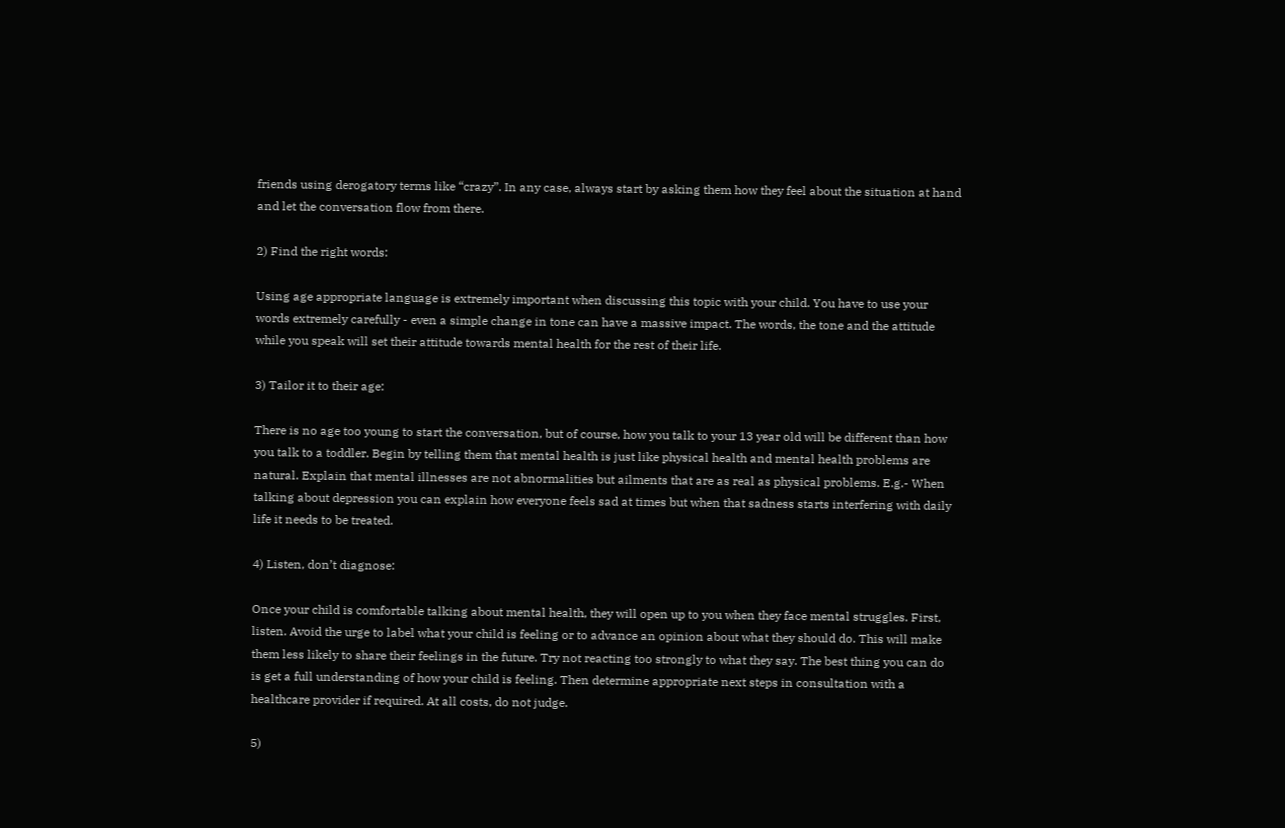friends using derogatory terms like “crazy”. In any case, always start by asking them how they feel about the situation at hand and let the conversation flow from there.

2) Find the right words:

Using age appropriate language is extremely important when discussing this topic with your child. You have to use your words extremely carefully - even a simple change in tone can have a massive impact. The words, the tone and the attitude while you speak will set their attitude towards mental health for the rest of their life.

3) Tailor it to their age:

There is no age too young to start the conversation, but of course, how you talk to your 13 year old will be different than how you talk to a toddler. Begin by telling them that mental health is just like physical health and mental health problems are natural. Explain that mental illnesses are not abnormalities but ailments that are as real as physical problems. E.g.- When talking about depression you can explain how everyone feels sad at times but when that sadness starts interfering with daily life it needs to be treated.

4) Listen, don’t diagnose:

Once your child is comfortable talking about mental health, they will open up to you when they face mental struggles. First, listen. Avoid the urge to label what your child is feeling or to advance an opinion about what they should do. This will make them less likely to share their feelings in the future. Try not reacting too strongly to what they say. The best thing you can do is get a full understanding of how your child is feeling. Then determine appropriate next steps in consultation with a healthcare provider if required. At all costs, do not judge.

5)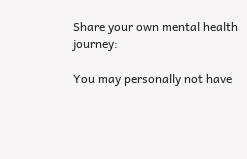Share your own mental health journey:

You may personally not have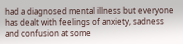had a diagnosed mental illness but everyone has dealt with feelings of anxiety, sadness and confusion at some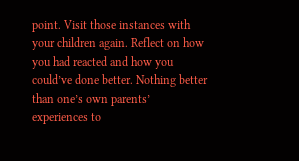point. Visit those instances with your children again. Reflect on how you had reacted and how you could’ve done better. Nothing better than one’s own parents’ experiences to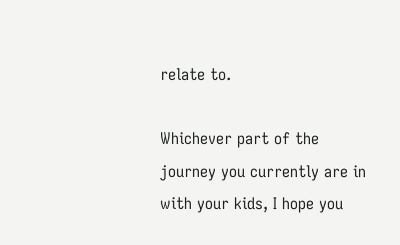relate to.

Whichever part of the journey you currently are in with your kids, I hope you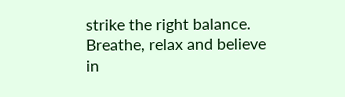strike the right balance. Breathe, relax and believe in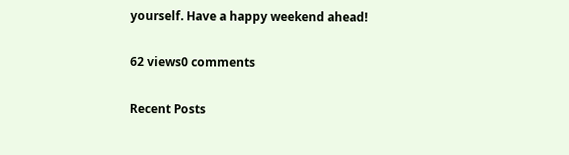yourself. Have a happy weekend ahead!

62 views0 comments

Recent Posts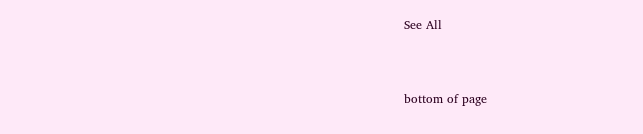See All


bottom of page